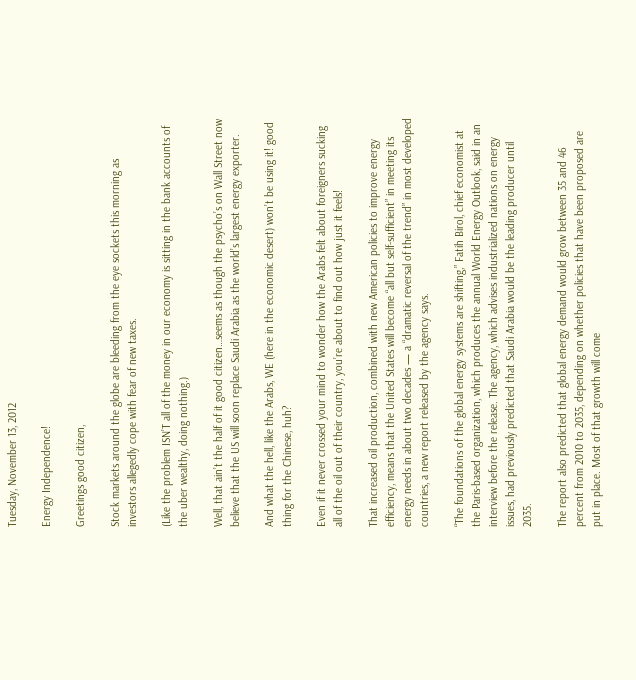Tuesday, November 13, 2012

Energy Independence!

Greetings good citizen,

Stock markets around the globe are bleeding from the eye sockets this morning as investors allegedly cope with fear of new taxes.

(Like the problem ISN’T all of the money in our economy is sitting in the bank accounts of the uber wealthy, doing nothing.)

Well, that ain’t the half of it good citizen…seems as though the psycho’s on Wall Street now believe that the US will soon replace Saudi Arabia as the world’s largest energy exporter.

And what the hell, like the Arabs, WE (here in the economic desert) won’t be using it! good thing for the Chinese, huh?

Even if it never crossed your mind to wonder how the Arabs felt about foreigners sucking all of the oil out of their country, you’re about to find out how just it feels!

That increased oil production, combined with new American policies to improve energy efficiency, means that the United States will become “all but self-sufficient” in meeting its energy needs in about two decades — a “dramatic reversal of the trend” in most developed countries, a new report released by the agency says.

“The foundations of the global energy systems are shifting,” Fatih Birol, chief economist at the Paris-based organization, which produces the annual World Energy Outlook, said in an interview before the release. The agency, which advises industrialized nations on energy issues, had previously predicted that Saudi Arabia would be the leading producer until 2035.

The report also predicted that global energy demand would grow between 35 and 46 percent from 2010 to 2035, depending on whether policies that have been proposed are put in place. Most of that growth will come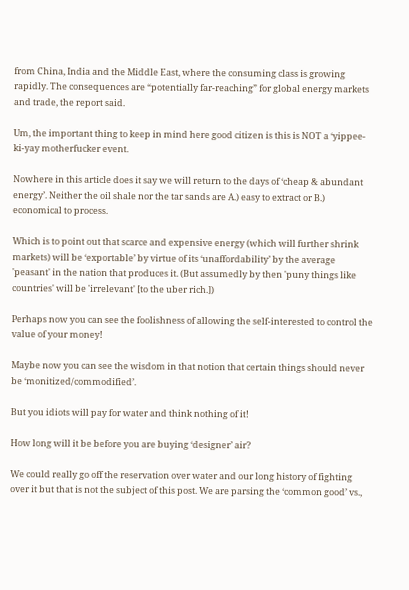from China, India and the Middle East, where the consuming class is growing rapidly. The consequences are “potentially far-reaching” for global energy markets and trade, the report said.

Um, the important thing to keep in mind here good citizen is this is NOT a ‘yippee-ki-yay motherfucker event.

Nowhere in this article does it say we will return to the days of ‘cheap & abundant energy’. Neither the oil shale nor the tar sands are A.) easy to extract or B.) economical to process.

Which is to point out that scarce and expensive energy (which will further shrink markets) will be ‘exportable’ by virtue of its ‘unaffordability’ by the average 'peasant' in the nation that produces it. (But assumedly by then 'puny things like countries' will be 'irrelevant' [to the uber rich.])

Perhaps now you can see the foolishness of allowing the self-interested to control the value of your money!

Maybe now you can see the wisdom in that notion that certain things should never be ‘monitized/commodified’.

But you idiots will pay for water and think nothing of it!

How long will it be before you are buying ‘designer’ air?

We could really go off the reservation over water and our long history of fighting over it but that is not the subject of this post. We are parsing the ‘common good’ vs.,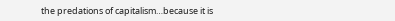the predations of capitalism…because it is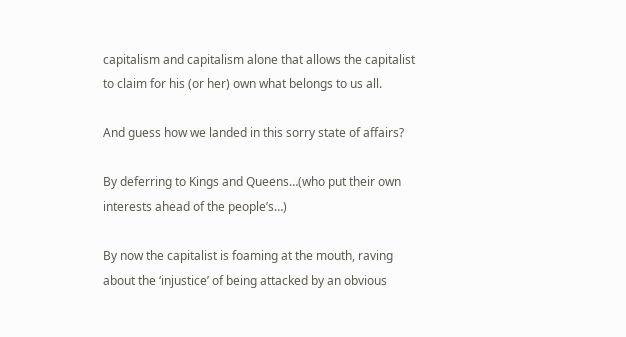capitalism and capitalism alone that allows the capitalist to claim for his (or her) own what belongs to us all.

And guess how we landed in this sorry state of affairs?

By deferring to Kings and Queens…(who put their own interests ahead of the people’s…)

By now the capitalist is foaming at the mouth, raving about the ‘injustice’ of being attacked by an obvious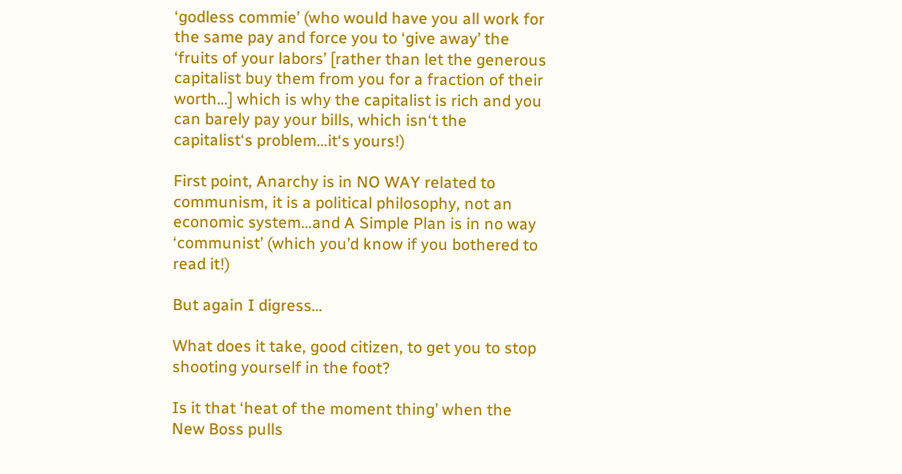‘godless commie’ (who would have you all work for the same pay and force you to ‘give away’ the ‘fruits of your labors’ [rather than let the generous capitalist buy them from you for a fraction of their worth…] which is why the capitalist is rich and you can barely pay your bills, which isn‘t the capitalist‘s problem…it‘s yours!)

First point, Anarchy is in NO WAY related to communism, it is a political philosophy, not an economic system…and A Simple Plan is in no way ‘communist’ (which you’d know if you bothered to read it!)

But again I digress…

What does it take, good citizen, to get you to stop shooting yourself in the foot?

Is it that ‘heat of the moment thing’ when the New Boss pulls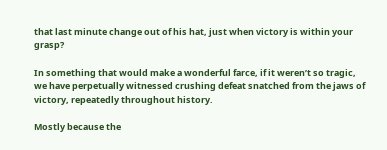that last minute change out of his hat, just when victory is within your grasp?

In something that would make a wonderful farce, if it weren’t so tragic, we have perpetually witnessed crushing defeat snatched from the jaws of victory, repeatedly throughout history.

Mostly because the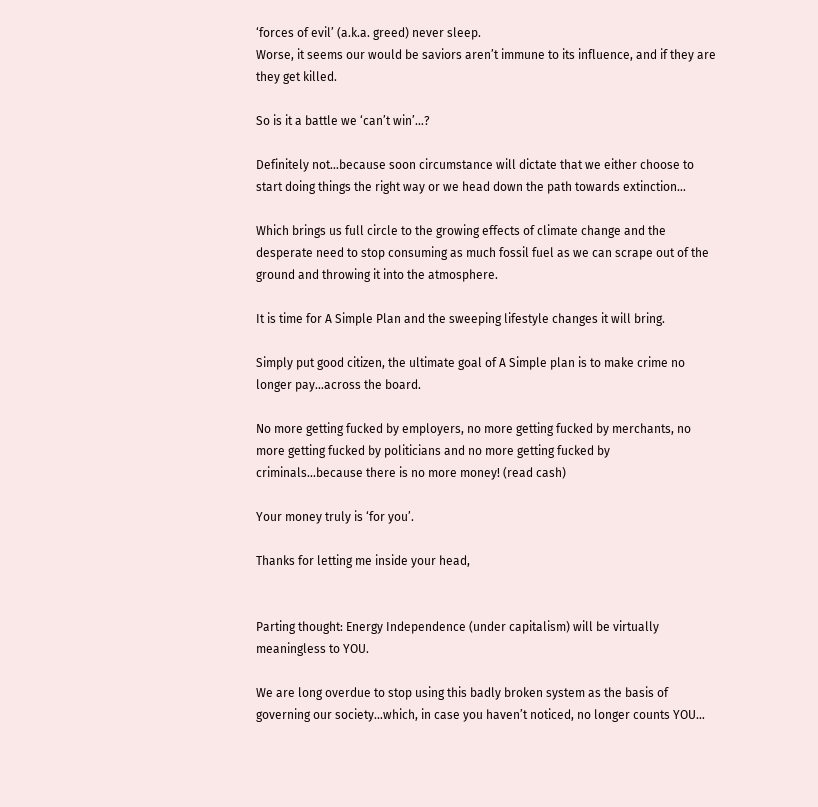‘forces of evil’ (a.k.a. greed) never sleep.
Worse, it seems our would be saviors aren’t immune to its influence, and if they are they get killed.

So is it a battle we ‘can’t win’…?

Definitely not…because soon circumstance will dictate that we either choose to start doing things the right way or we head down the path towards extinction…

Which brings us full circle to the growing effects of climate change and the desperate need to stop consuming as much fossil fuel as we can scrape out of the ground and throwing it into the atmosphere.

It is time for A Simple Plan and the sweeping lifestyle changes it will bring.

Simply put good citizen, the ultimate goal of A Simple plan is to make crime no longer pay…across the board.

No more getting fucked by employers, no more getting fucked by merchants, no more getting fucked by politicians and no more getting fucked by criminals…because there is no more money! (read cash)

Your money truly is ‘for you’.

Thanks for letting me inside your head,


Parting thought: Energy Independence (under capitalism) will be virtually meaningless to YOU.

We are long overdue to stop using this badly broken system as the basis of governing our society…which, in case you haven’t noticed, no longer counts YOU…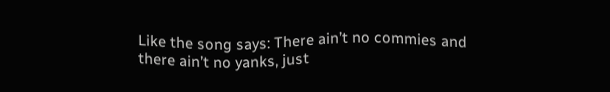Like the song says: There ain’t no commies and there ain’t no yanks, just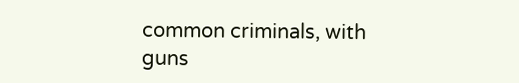common criminals, with guns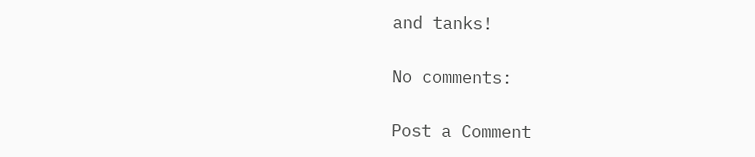and tanks!

No comments:

Post a Comment